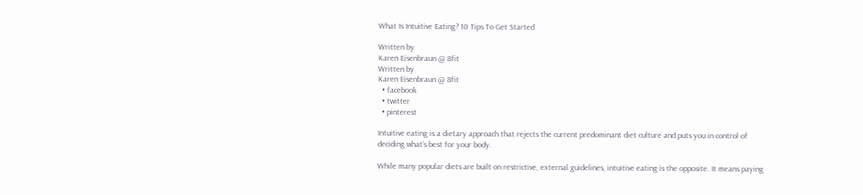What Is Intuitive Eating? 10 Tips To Get Started

Written by
Karen Eisenbraun @ 8fit
Written by
Karen Eisenbraun @ 8fit
  • facebook
  • twitter
  • pinterest

Intuitive eating is a dietary approach that rejects the current predominant diet culture and puts you in control of deciding what’s best for your body.

While many popular diets are built on restrictive, external guidelines, intuitive eating is the opposite. It means paying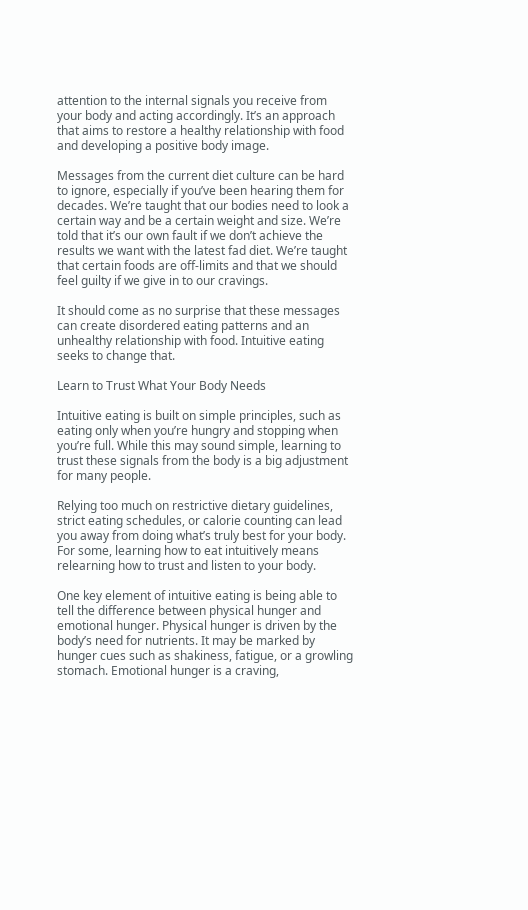attention to the internal signals you receive from your body and acting accordingly. It’s an approach that aims to restore a healthy relationship with food and developing a positive body image.

Messages from the current diet culture can be hard to ignore, especially if you’ve been hearing them for decades. We’re taught that our bodies need to look a certain way and be a certain weight and size. We’re told that it’s our own fault if we don’t achieve the results we want with the latest fad diet. We’re taught that certain foods are off-limits and that we should feel guilty if we give in to our cravings.

It should come as no surprise that these messages can create disordered eating patterns and an unhealthy relationship with food. Intuitive eating seeks to change that.

Learn to Trust What Your Body Needs

Intuitive eating is built on simple principles, such as eating only when you’re hungry and stopping when you’re full. While this may sound simple, learning to trust these signals from the body is a big adjustment for many people.

Relying too much on restrictive dietary guidelines, strict eating schedules, or calorie counting can lead you away from doing what’s truly best for your body. For some, learning how to eat intuitively means relearning how to trust and listen to your body.

One key element of intuitive eating is being able to tell the difference between physical hunger and emotional hunger. Physical hunger is driven by the body’s need for nutrients. It may be marked by hunger cues such as shakiness, fatigue, or a growling stomach. Emotional hunger is a craving,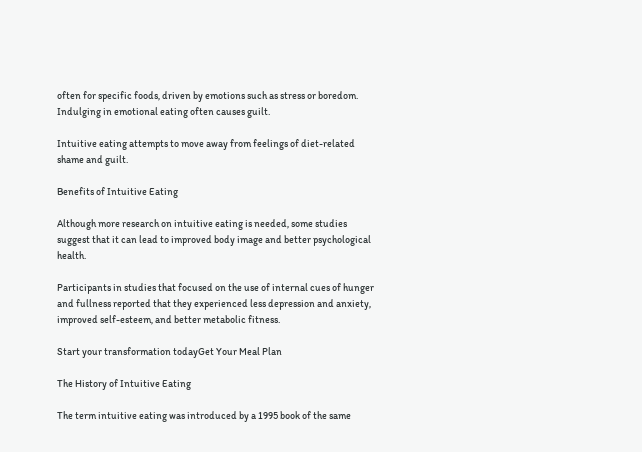often for specific foods, driven by emotions such as stress or boredom. Indulging in emotional eating often causes guilt.

Intuitive eating attempts to move away from feelings of diet-related shame and guilt.

Benefits of Intuitive Eating

Although more research on intuitive eating is needed, some studies suggest that it can lead to improved body image and better psychological health.

Participants in studies that focused on the use of internal cues of hunger and fullness reported that they experienced less depression and anxiety, improved self-esteem, and better metabolic fitness.

Start your transformation todayGet Your Meal Plan

The History of Intuitive Eating

The term intuitive eating was introduced by a 1995 book of the same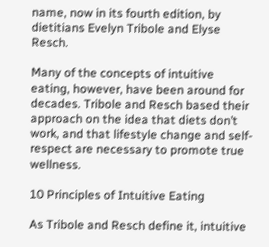name, now in its fourth edition, by dietitians Evelyn Tribole and Elyse Resch.

Many of the concepts of intuitive eating, however, have been around for decades. Tribole and Resch based their approach on the idea that diets don’t work, and that lifestyle change and self-respect are necessary to promote true wellness.

10 Principles of Intuitive Eating

As Tribole and Resch define it, intuitive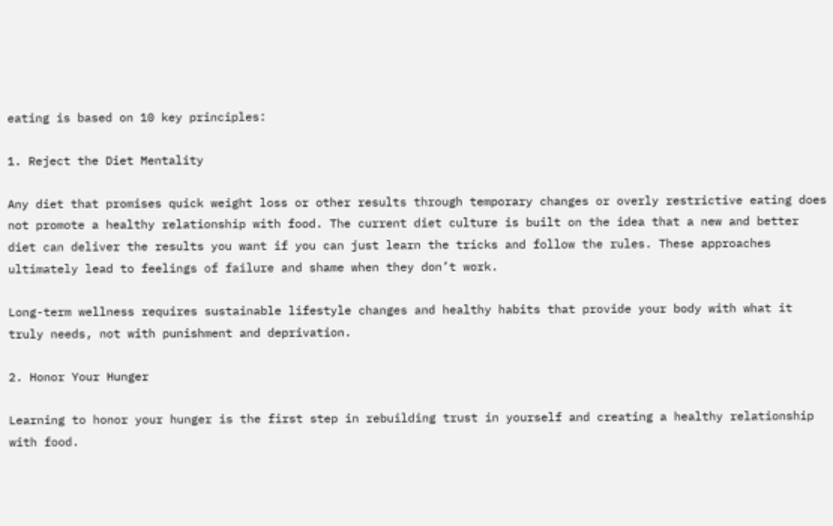eating is based on 10 key principles:

1. Reject the Diet Mentality

Any diet that promises quick weight loss or other results through temporary changes or overly restrictive eating does not promote a healthy relationship with food. The current diet culture is built on the idea that a new and better diet can deliver the results you want if you can just learn the tricks and follow the rules. These approaches ultimately lead to feelings of failure and shame when they don’t work.

Long-term wellness requires sustainable lifestyle changes and healthy habits that provide your body with what it truly needs, not with punishment and deprivation.

2. Honor Your Hunger

Learning to honor your hunger is the first step in rebuilding trust in yourself and creating a healthy relationship with food.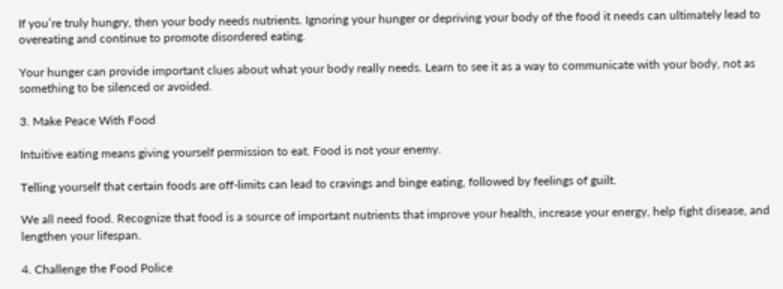If you’re truly hungry, then your body needs nutrients. Ignoring your hunger or depriving your body of the food it needs can ultimately lead to overeating and continue to promote disordered eating.

Your hunger can provide important clues about what your body really needs. Learn to see it as a way to communicate with your body, not as something to be silenced or avoided.

3. Make Peace With Food

Intuitive eating means giving yourself permission to eat. Food is not your enemy.

Telling yourself that certain foods are off-limits can lead to cravings and binge eating, followed by feelings of guilt.

We all need food. Recognize that food is a source of important nutrients that improve your health, increase your energy, help fight disease, and lengthen your lifespan.

4. Challenge the Food Police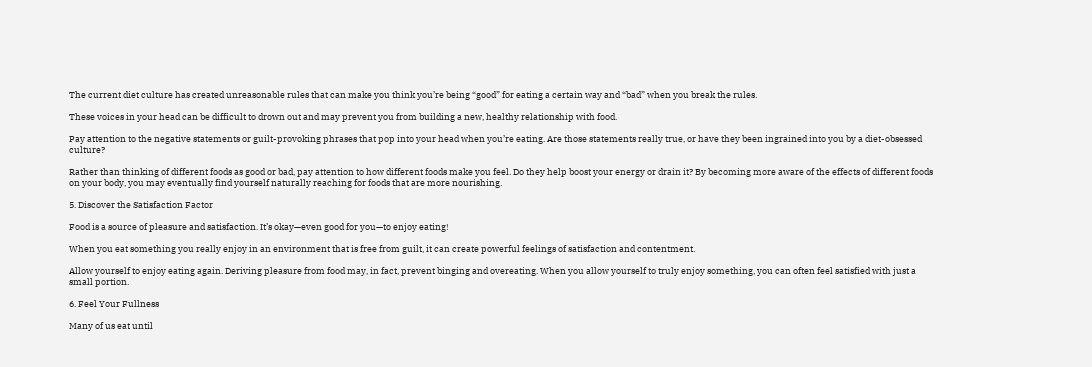The current diet culture has created unreasonable rules that can make you think you’re being “good” for eating a certain way and “bad” when you break the rules.

These voices in your head can be difficult to drown out and may prevent you from building a new, healthy relationship with food.

Pay attention to the negative statements or guilt-provoking phrases that pop into your head when you’re eating. Are those statements really true, or have they been ingrained into you by a diet-obsessed culture?

Rather than thinking of different foods as good or bad, pay attention to how different foods make you feel. Do they help boost your energy or drain it? By becoming more aware of the effects of different foods on your body, you may eventually find yourself naturally reaching for foods that are more nourishing.

5. Discover the Satisfaction Factor

Food is a source of pleasure and satisfaction. It’s okay—even good for you—to enjoy eating!

When you eat something you really enjoy in an environment that is free from guilt, it can create powerful feelings of satisfaction and contentment.

Allow yourself to enjoy eating again. Deriving pleasure from food may, in fact, prevent binging and overeating. When you allow yourself to truly enjoy something, you can often feel satisfied with just a small portion.

6. Feel Your Fullness

Many of us eat until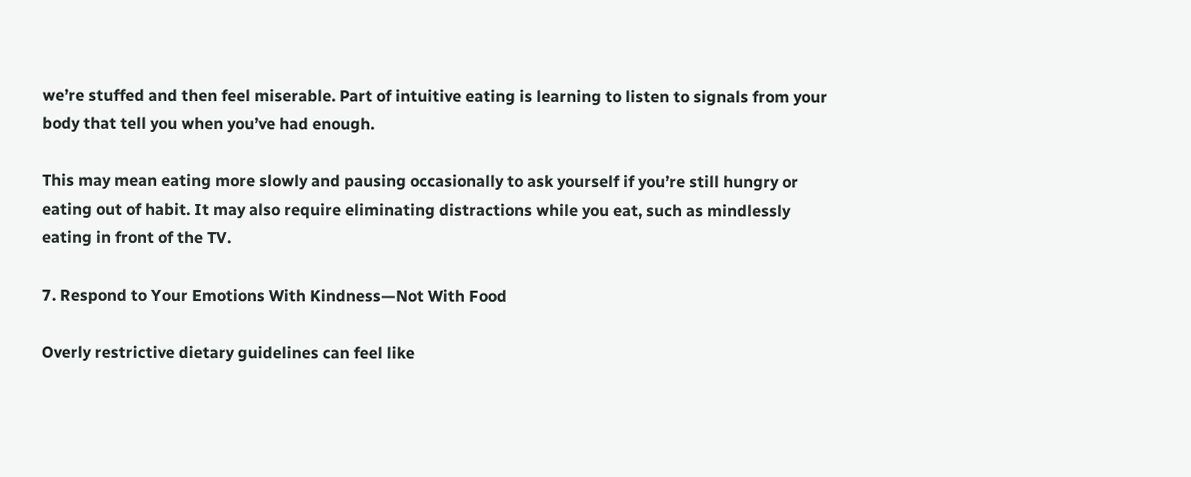we’re stuffed and then feel miserable. Part of intuitive eating is learning to listen to signals from your body that tell you when you’ve had enough.

This may mean eating more slowly and pausing occasionally to ask yourself if you’re still hungry or eating out of habit. It may also require eliminating distractions while you eat, such as mindlessly eating in front of the TV.

7. Respond to Your Emotions With Kindness—Not With Food

Overly restrictive dietary guidelines can feel like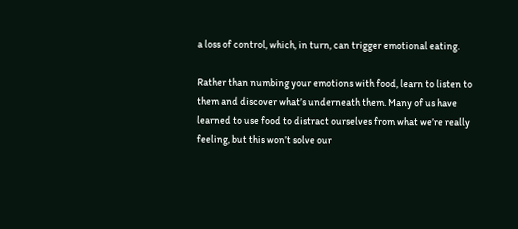a loss of control, which, in turn, can trigger emotional eating.

Rather than numbing your emotions with food, learn to listen to them and discover what’s underneath them. Many of us have learned to use food to distract ourselves from what we’re really feeling, but this won’t solve our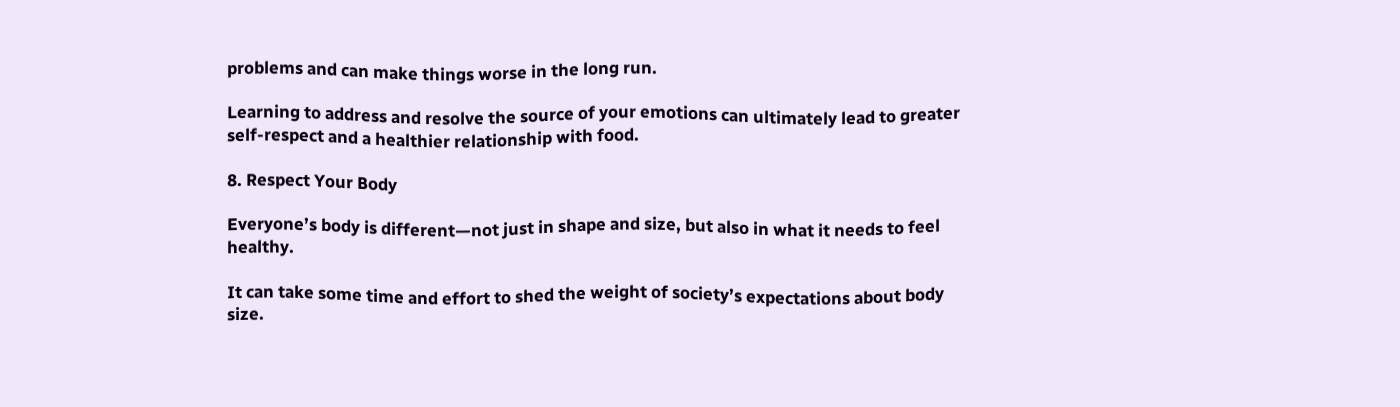problems and can make things worse in the long run.

Learning to address and resolve the source of your emotions can ultimately lead to greater self-respect and a healthier relationship with food.

8. Respect Your Body

Everyone’s body is different—not just in shape and size, but also in what it needs to feel healthy.

It can take some time and effort to shed the weight of society’s expectations about body size.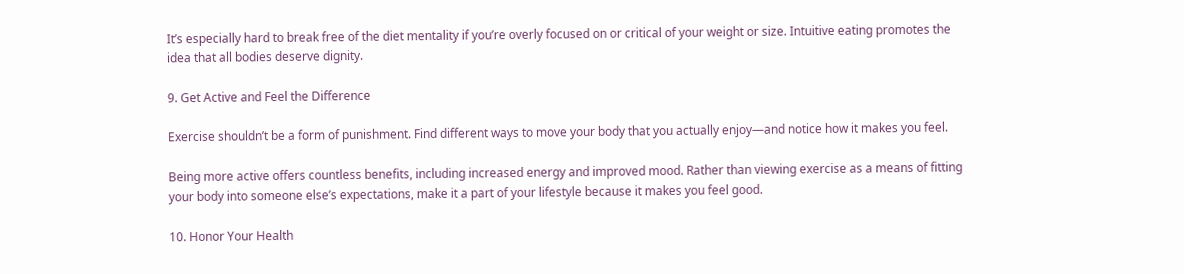It’s especially hard to break free of the diet mentality if you’re overly focused on or critical of your weight or size. Intuitive eating promotes the idea that all bodies deserve dignity.

9. Get Active and Feel the Difference

Exercise shouldn’t be a form of punishment. Find different ways to move your body that you actually enjoy—and notice how it makes you feel.

Being more active offers countless benefits, including increased energy and improved mood. Rather than viewing exercise as a means of fitting your body into someone else’s expectations, make it a part of your lifestyle because it makes you feel good.

10. Honor Your Health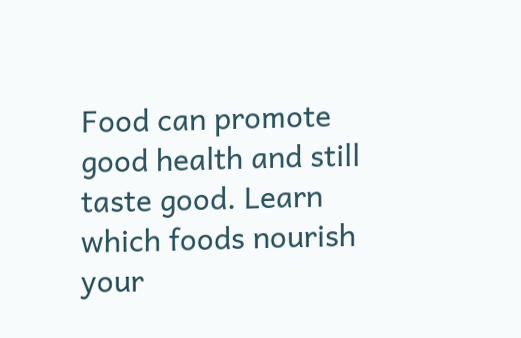Food can promote good health and still taste good. Learn which foods nourish your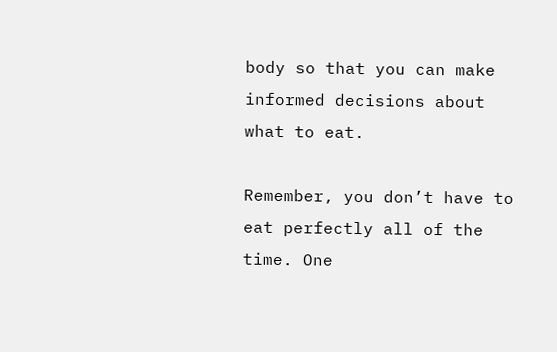body so that you can make informed decisions about what to eat.

Remember, you don’t have to eat perfectly all of the time. One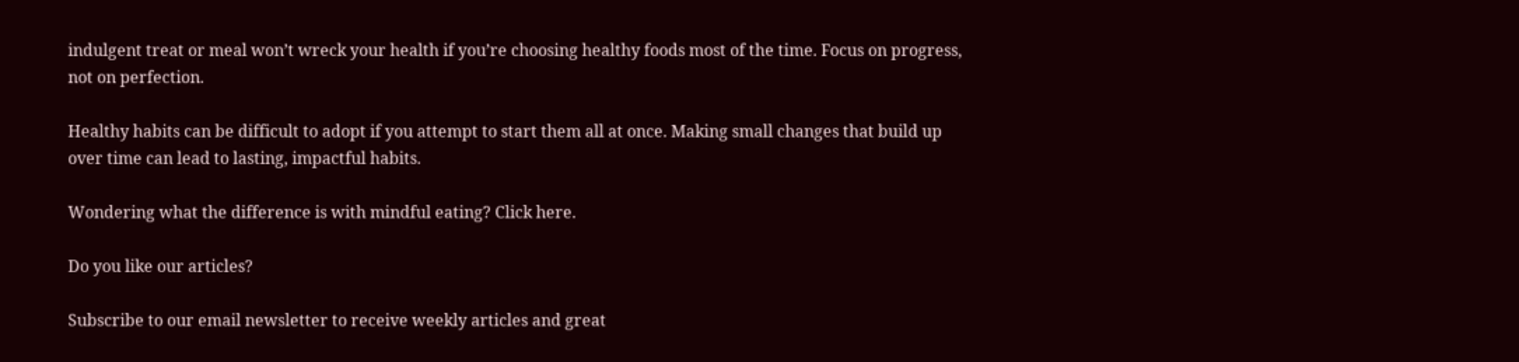indulgent treat or meal won’t wreck your health if you’re choosing healthy foods most of the time. Focus on progress, not on perfection.

Healthy habits can be difficult to adopt if you attempt to start them all at once. Making small changes that build up over time can lead to lasting, impactful habits.

Wondering what the difference is with mindful eating? Click here.

Do you like our articles?

Subscribe to our email newsletter to receive weekly articles and great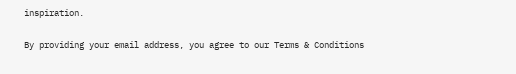inspiration.

By providing your email address, you agree to our Terms & Conditions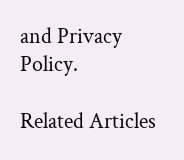and Privacy Policy.

Related Articles